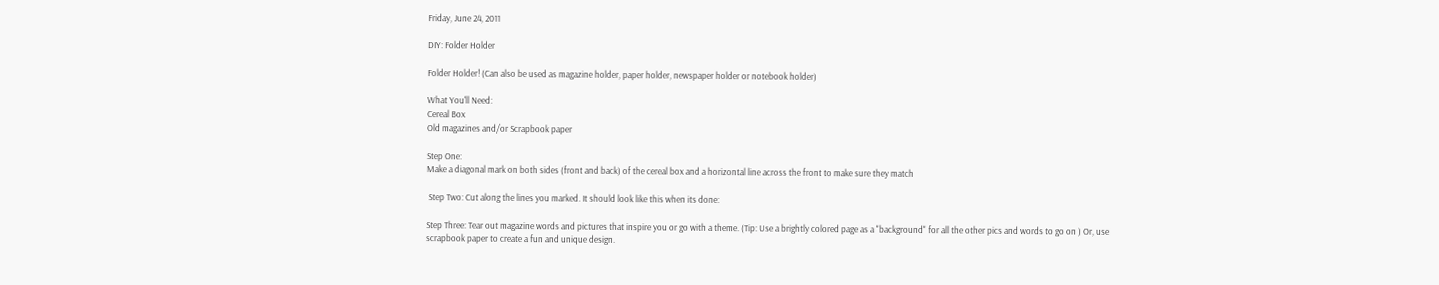Friday, June 24, 2011

DIY: Folder Holder

Folder Holder! (Can also be used as magazine holder, paper holder, newspaper holder or notebook holder)

What You'll Need:
Cereal Box
Old magazines and/or Scrapbook paper

Step One:
Make a diagonal mark on both sides (front and back) of the cereal box and a horizontal line across the front to make sure they match

 Step Two: Cut along the lines you marked. It should look like this when its done:

Step Three: Tear out magazine words and pictures that inspire you or go with a theme. (Tip: Use a brightly colored page as a "background" for all the other pics and words to go on ) Or, use scrapbook paper to create a fun and unique design.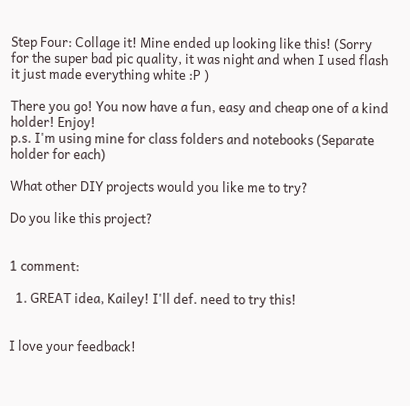Step Four: Collage it! Mine ended up looking like this! (Sorry for the super bad pic quality, it was night and when I used flash it just made everything white :P )

There you go! You now have a fun, easy and cheap one of a kind holder! Enjoy!
p.s. I'm using mine for class folders and notebooks (Separate holder for each)

What other DIY projects would you like me to try?

Do you like this project?


1 comment:

  1. GREAT idea, Kailey! I'll def. need to try this!


I love your feedback!